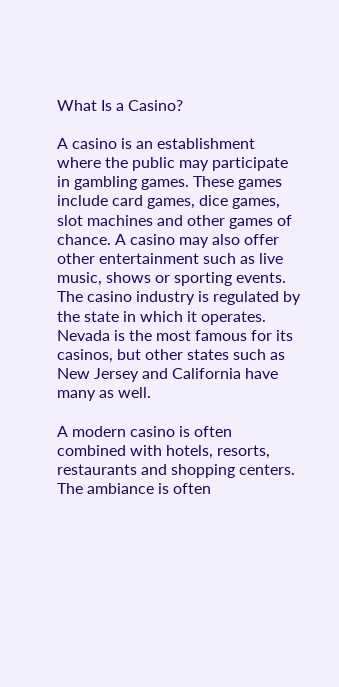What Is a Casino?

A casino is an establishment where the public may participate in gambling games. These games include card games, dice games, slot machines and other games of chance. A casino may also offer other entertainment such as live music, shows or sporting events. The casino industry is regulated by the state in which it operates. Nevada is the most famous for its casinos, but other states such as New Jersey and California have many as well.

A modern casino is often combined with hotels, resorts, restaurants and shopping centers. The ambiance is often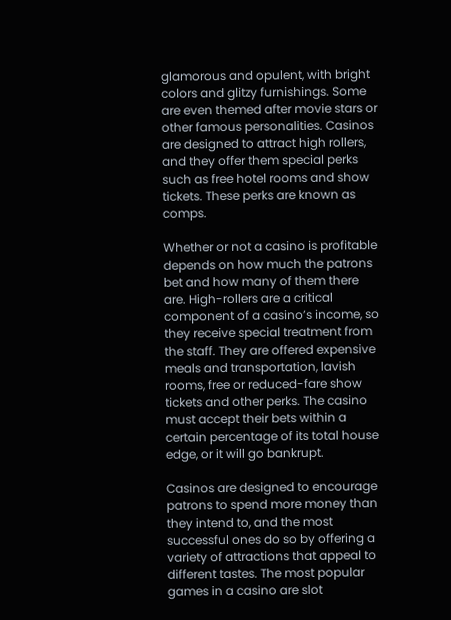glamorous and opulent, with bright colors and glitzy furnishings. Some are even themed after movie stars or other famous personalities. Casinos are designed to attract high rollers, and they offer them special perks such as free hotel rooms and show tickets. These perks are known as comps.

Whether or not a casino is profitable depends on how much the patrons bet and how many of them there are. High-rollers are a critical component of a casino’s income, so they receive special treatment from the staff. They are offered expensive meals and transportation, lavish rooms, free or reduced-fare show tickets and other perks. The casino must accept their bets within a certain percentage of its total house edge, or it will go bankrupt.

Casinos are designed to encourage patrons to spend more money than they intend to, and the most successful ones do so by offering a variety of attractions that appeal to different tastes. The most popular games in a casino are slot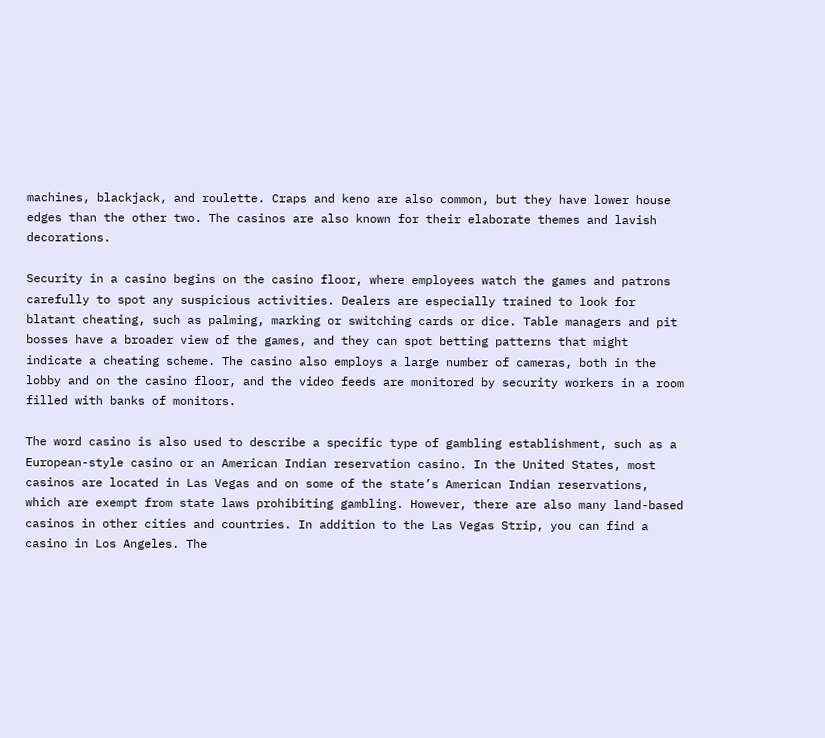machines, blackjack, and roulette. Craps and keno are also common, but they have lower house edges than the other two. The casinos are also known for their elaborate themes and lavish decorations.

Security in a casino begins on the casino floor, where employees watch the games and patrons carefully to spot any suspicious activities. Dealers are especially trained to look for blatant cheating, such as palming, marking or switching cards or dice. Table managers and pit bosses have a broader view of the games, and they can spot betting patterns that might indicate a cheating scheme. The casino also employs a large number of cameras, both in the lobby and on the casino floor, and the video feeds are monitored by security workers in a room filled with banks of monitors.

The word casino is also used to describe a specific type of gambling establishment, such as a European-style casino or an American Indian reservation casino. In the United States, most casinos are located in Las Vegas and on some of the state’s American Indian reservations, which are exempt from state laws prohibiting gambling. However, there are also many land-based casinos in other cities and countries. In addition to the Las Vegas Strip, you can find a casino in Los Angeles. The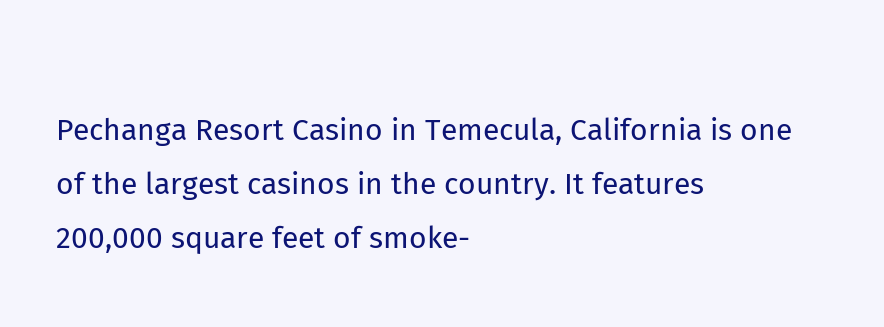Pechanga Resort Casino in Temecula, California is one of the largest casinos in the country. It features 200,000 square feet of smoke-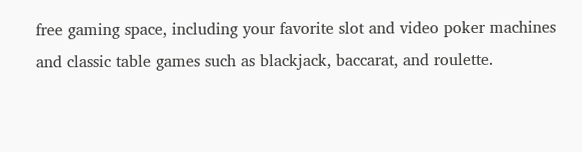free gaming space, including your favorite slot and video poker machines and classic table games such as blackjack, baccarat, and roulette.